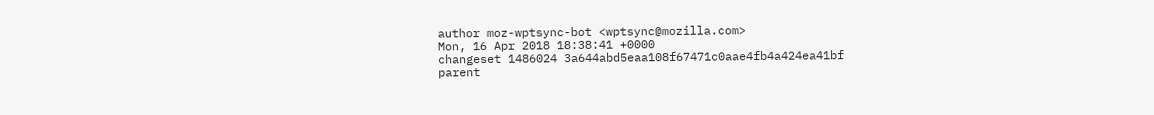author moz-wptsync-bot <wptsync@mozilla.com>
Mon, 16 Apr 2018 18:38:41 +0000
changeset 1486024 3a644abd5eaa108f67471c0aae4fb4a424ea41bf
parent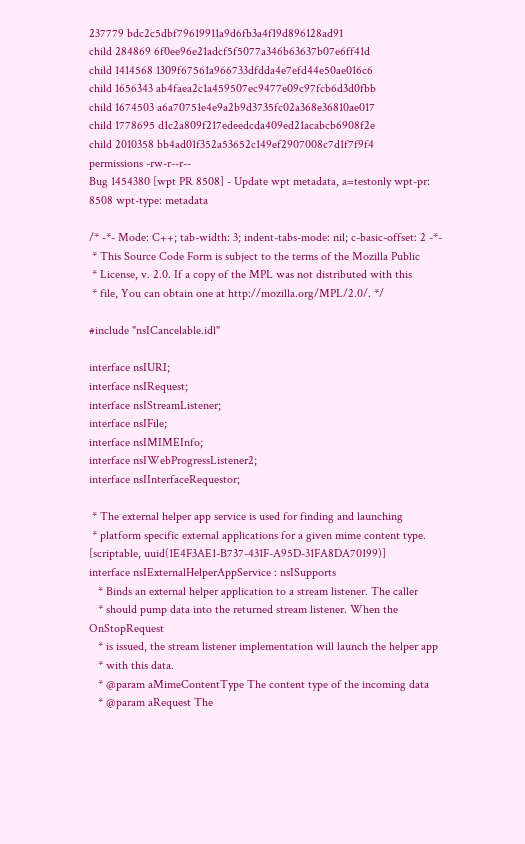237779 bdc2c5dbf79619911a9d6fb3a4f19d896128ad91
child 284869 6f0ee96e21adcf5f5077a346b63637b07e6ff41d
child 1414568 1309f67561a966733dfdda4e7efd44e50ae016c6
child 1656343 ab4faea2c1a459507ec9477e09c97fcb6d3d0fbb
child 1674503 a6a70751e4e9a2b9d3735fc02a368e36810ae017
child 1778695 d1c2a809f217edeedcda409ed21acabcb6908f2e
child 2010358 bb4ad01f352a53652c149ef2907008c7d1f7f9f4
permissions -rw-r--r--
Bug 1454380 [wpt PR 8508] - Update wpt metadata, a=testonly wpt-pr: 8508 wpt-type: metadata

/* -*- Mode: C++; tab-width: 3; indent-tabs-mode: nil; c-basic-offset: 2 -*-
 * This Source Code Form is subject to the terms of the Mozilla Public
 * License, v. 2.0. If a copy of the MPL was not distributed with this
 * file, You can obtain one at http://mozilla.org/MPL/2.0/. */

#include "nsICancelable.idl"

interface nsIURI;
interface nsIRequest;
interface nsIStreamListener;
interface nsIFile;
interface nsIMIMEInfo;
interface nsIWebProgressListener2;
interface nsIInterfaceRequestor;

 * The external helper app service is used for finding and launching
 * platform specific external applications for a given mime content type.
[scriptable, uuid(1E4F3AE1-B737-431F-A95D-31FA8DA70199)]
interface nsIExternalHelperAppService : nsISupports
   * Binds an external helper application to a stream listener. The caller
   * should pump data into the returned stream listener. When the OnStopRequest
   * is issued, the stream listener implementation will launch the helper app
   * with this data.
   * @param aMimeContentType The content type of the incoming data
   * @param aRequest The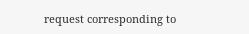request corresponding to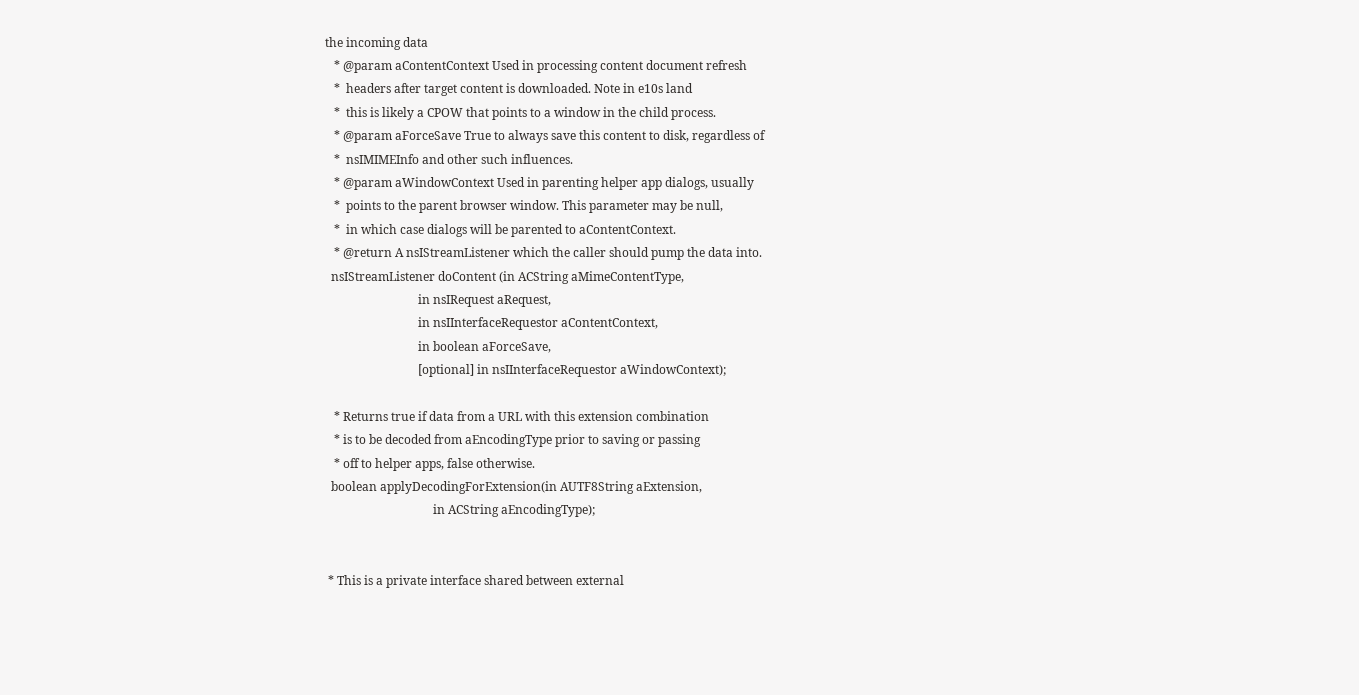the incoming data
   * @param aContentContext Used in processing content document refresh
   *  headers after target content is downloaded. Note in e10s land
   *  this is likely a CPOW that points to a window in the child process.
   * @param aForceSave True to always save this content to disk, regardless of
   *  nsIMIMEInfo and other such influences.
   * @param aWindowContext Used in parenting helper app dialogs, usually
   *  points to the parent browser window. This parameter may be null,
   *  in which case dialogs will be parented to aContentContext.
   * @return A nsIStreamListener which the caller should pump the data into.
  nsIStreamListener doContent (in ACString aMimeContentType,
                               in nsIRequest aRequest,
                               in nsIInterfaceRequestor aContentContext,
                               in boolean aForceSave,
                               [optional] in nsIInterfaceRequestor aWindowContext);

   * Returns true if data from a URL with this extension combination
   * is to be decoded from aEncodingType prior to saving or passing
   * off to helper apps, false otherwise.
  boolean applyDecodingForExtension(in AUTF8String aExtension,
                                    in ACString aEncodingType);


 * This is a private interface shared between external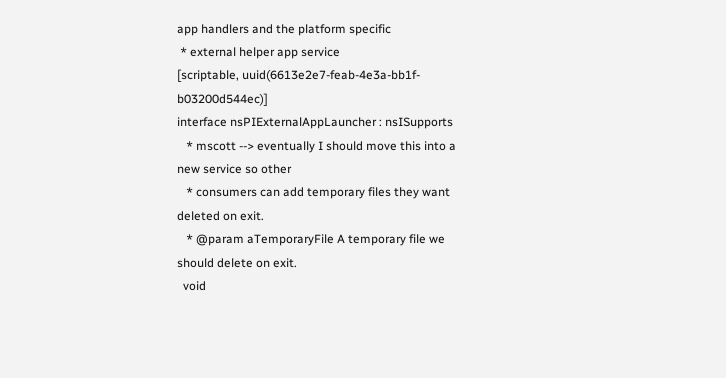app handlers and the platform specific
 * external helper app service
[scriptable, uuid(6613e2e7-feab-4e3a-bb1f-b03200d544ec)]
interface nsPIExternalAppLauncher : nsISupports
   * mscott --> eventually I should move this into a new service so other
   * consumers can add temporary files they want deleted on exit.
   * @param aTemporaryFile A temporary file we should delete on exit.
  void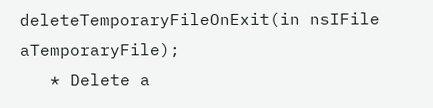deleteTemporaryFileOnExit(in nsIFile aTemporaryFile);
   * Delete a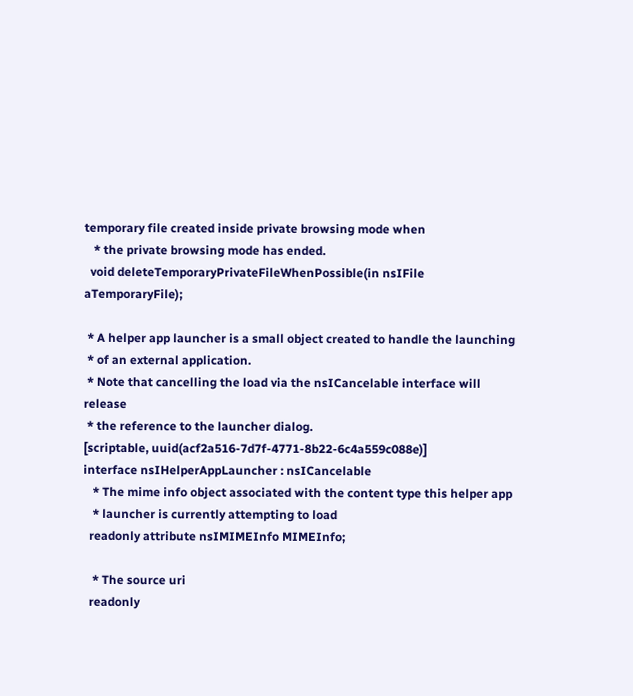temporary file created inside private browsing mode when
   * the private browsing mode has ended.
  void deleteTemporaryPrivateFileWhenPossible(in nsIFile aTemporaryFile);

 * A helper app launcher is a small object created to handle the launching
 * of an external application.
 * Note that cancelling the load via the nsICancelable interface will release
 * the reference to the launcher dialog.
[scriptable, uuid(acf2a516-7d7f-4771-8b22-6c4a559c088e)]
interface nsIHelperAppLauncher : nsICancelable
   * The mime info object associated with the content type this helper app
   * launcher is currently attempting to load
  readonly attribute nsIMIMEInfo MIMEInfo;

   * The source uri
  readonly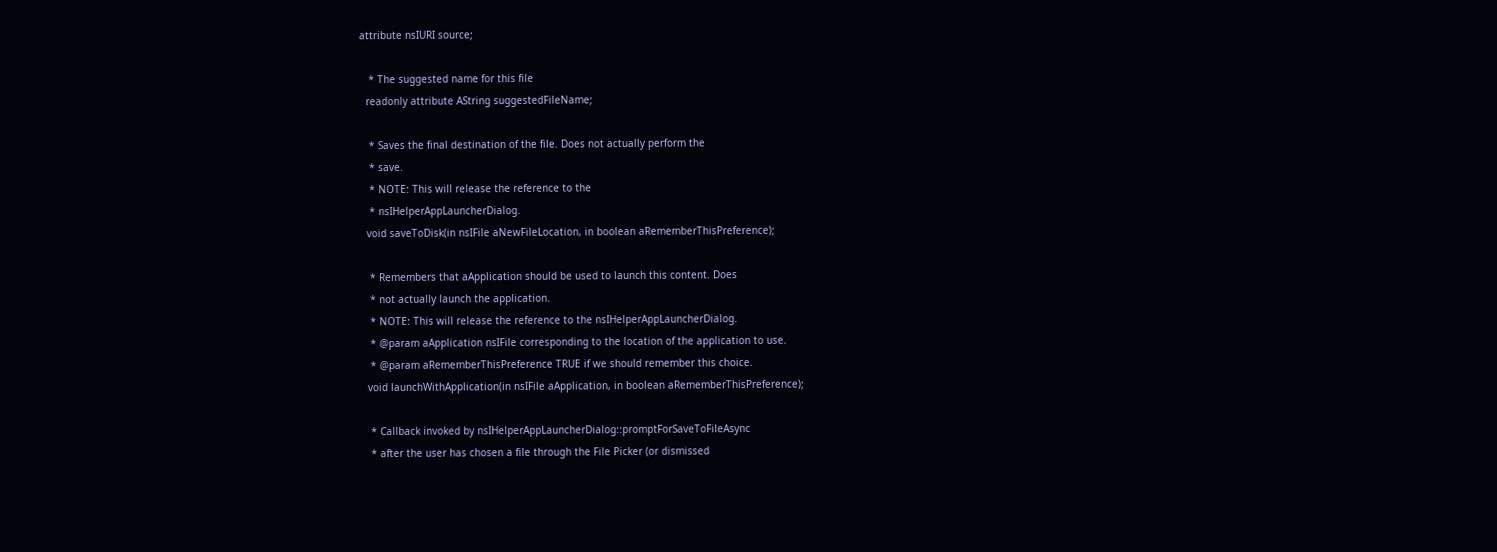attribute nsIURI source;

   * The suggested name for this file
  readonly attribute AString suggestedFileName;

   * Saves the final destination of the file. Does not actually perform the
   * save.
   * NOTE: This will release the reference to the
   * nsIHelperAppLauncherDialog.
  void saveToDisk(in nsIFile aNewFileLocation, in boolean aRememberThisPreference);

   * Remembers that aApplication should be used to launch this content. Does
   * not actually launch the application.
   * NOTE: This will release the reference to the nsIHelperAppLauncherDialog.
   * @param aApplication nsIFile corresponding to the location of the application to use.
   * @param aRememberThisPreference TRUE if we should remember this choice.
  void launchWithApplication(in nsIFile aApplication, in boolean aRememberThisPreference);

   * Callback invoked by nsIHelperAppLauncherDialog::promptForSaveToFileAsync
   * after the user has chosen a file through the File Picker (or dismissed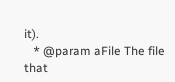it).
   * @param aFile The file that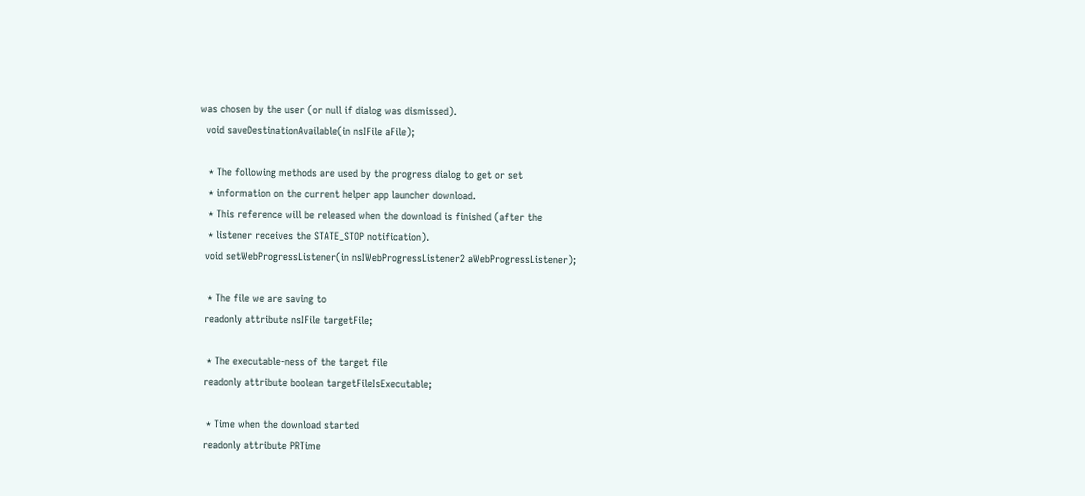was chosen by the user (or null if dialog was dismissed).
  void saveDestinationAvailable(in nsIFile aFile);

   * The following methods are used by the progress dialog to get or set
   * information on the current helper app launcher download.
   * This reference will be released when the download is finished (after the
   * listener receives the STATE_STOP notification).
  void setWebProgressListener(in nsIWebProgressListener2 aWebProgressListener);

   * The file we are saving to
  readonly attribute nsIFile targetFile;

   * The executable-ness of the target file
  readonly attribute boolean targetFileIsExecutable;

   * Time when the download started
  readonly attribute PRTime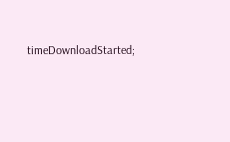timeDownloadStarted;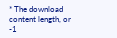* The download content length, or -1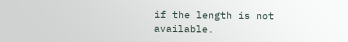if the length is not available.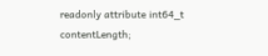readonly attribute int64_t contentLength;